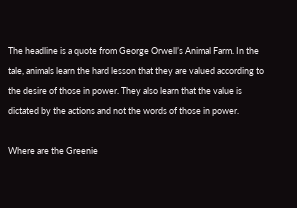The headline is a quote from George Orwell’s Animal Farm. In the tale, animals learn the hard lesson that they are valued according to the desire of those in power. They also learn that the value is dictated by the actions and not the words of those in power.

Where are the Greenie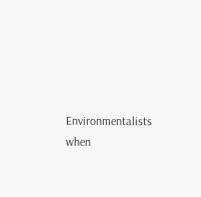Environmentalists when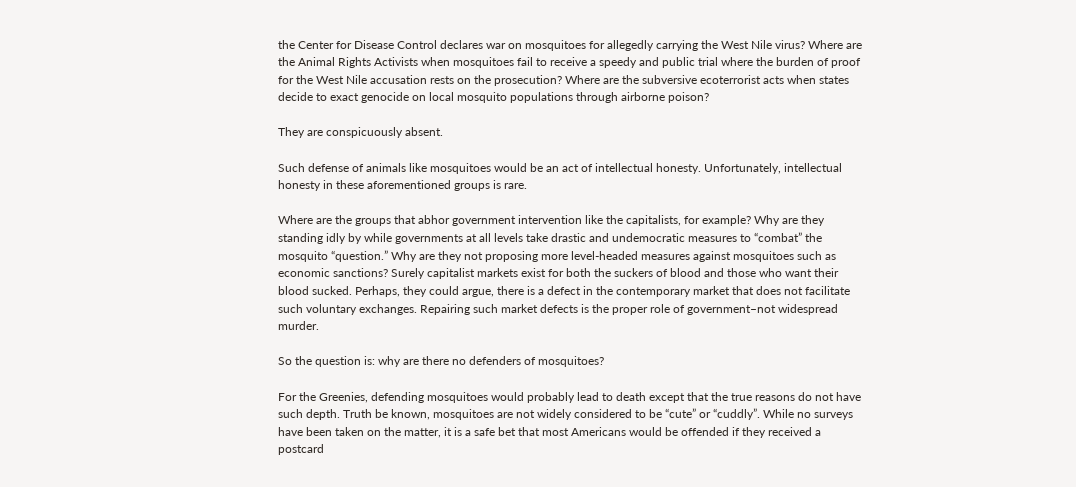the Center for Disease Control declares war on mosquitoes for allegedly carrying the West Nile virus? Where are the Animal Rights Activists when mosquitoes fail to receive a speedy and public trial where the burden of proof for the West Nile accusation rests on the prosecution? Where are the subversive ecoterrorist acts when states decide to exact genocide on local mosquito populations through airborne poison?

They are conspicuously absent.

Such defense of animals like mosquitoes would be an act of intellectual honesty. Unfortunately, intellectual honesty in these aforementioned groups is rare.

Where are the groups that abhor government intervention like the capitalists, for example? Why are they standing idly by while governments at all levels take drastic and undemocratic measures to “combat” the mosquito “question.” Why are they not proposing more level-headed measures against mosquitoes such as economic sanctions? Surely capitalist markets exist for both the suckers of blood and those who want their blood sucked. Perhaps, they could argue, there is a defect in the contemporary market that does not facilitate such voluntary exchanges. Repairing such market defects is the proper role of government–not widespread murder.

So the question is: why are there no defenders of mosquitoes?

For the Greenies, defending mosquitoes would probably lead to death except that the true reasons do not have such depth. Truth be known, mosquitoes are not widely considered to be “cute” or “cuddly”. While no surveys have been taken on the matter, it is a safe bet that most Americans would be offended if they received a postcard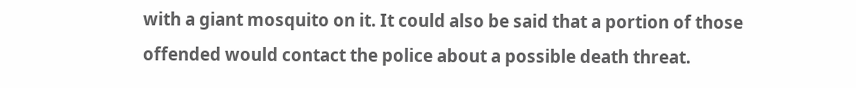with a giant mosquito on it. It could also be said that a portion of those offended would contact the police about a possible death threat.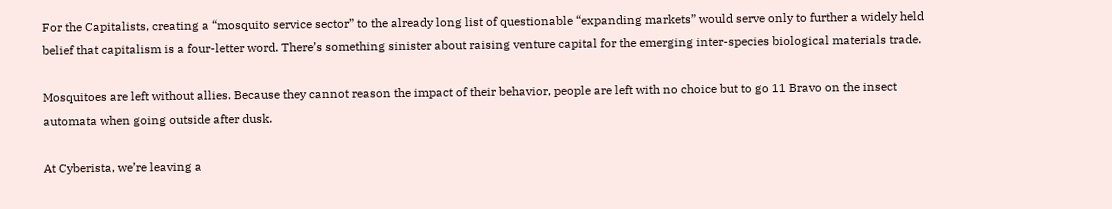For the Capitalists, creating a “mosquito service sector” to the already long list of questionable “expanding markets” would serve only to further a widely held belief that capitalism is a four-letter word. There’s something sinister about raising venture capital for the emerging inter-species biological materials trade.

Mosquitoes are left without allies. Because they cannot reason the impact of their behavior, people are left with no choice but to go 11 Bravo on the insect automata when going outside after dusk.

At Cyberista, we’re leaving a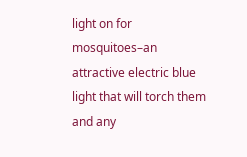light on for mosquitoes–an attractive electric blue light that will torch them and any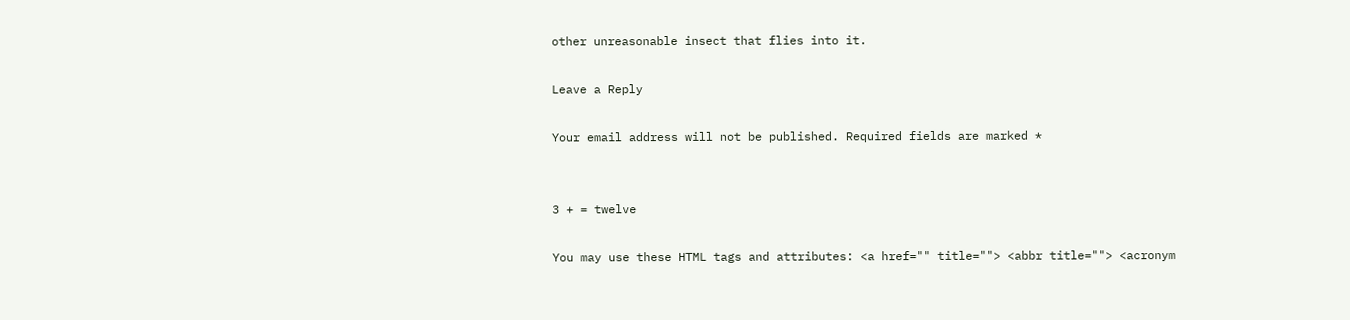other unreasonable insect that flies into it.

Leave a Reply

Your email address will not be published. Required fields are marked *


3 + = twelve

You may use these HTML tags and attributes: <a href="" title=""> <abbr title=""> <acronym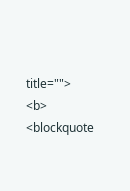title=""> <b> <blockquote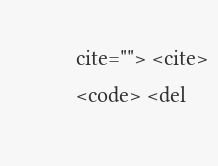cite=""> <cite> <code> <del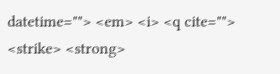datetime=""> <em> <i> <q cite=""> <strike> <strong>